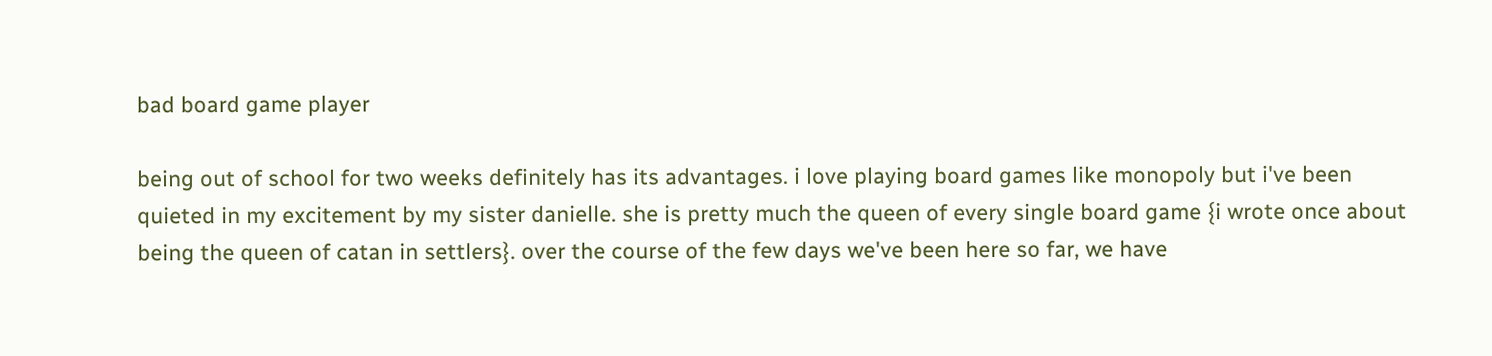bad board game player

being out of school for two weeks definitely has its advantages. i love playing board games like monopoly but i've been quieted in my excitement by my sister danielle. she is pretty much the queen of every single board game {i wrote once about being the queen of catan in settlers}. over the course of the few days we've been here so far, we have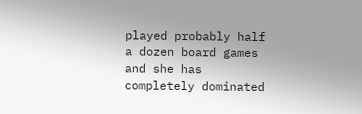played probably half a dozen board games and she has completely dominated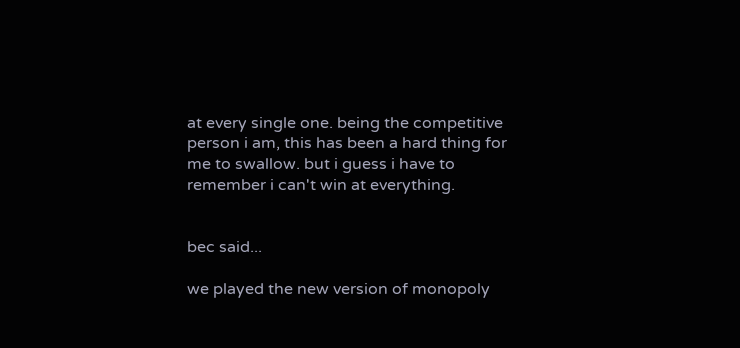at every single one. being the competitive person i am, this has been a hard thing for me to swallow. but i guess i have to remember i can't win at everything.


bec said...

we played the new version of monopoly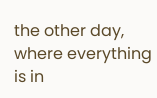the other day, where everything is in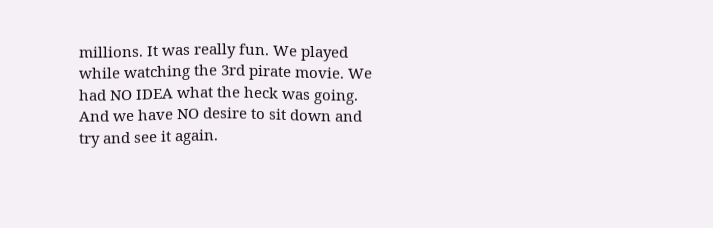millions. It was really fun. We played while watching the 3rd pirate movie. We had NO IDEA what the heck was going. And we have NO desire to sit down and try and see it again.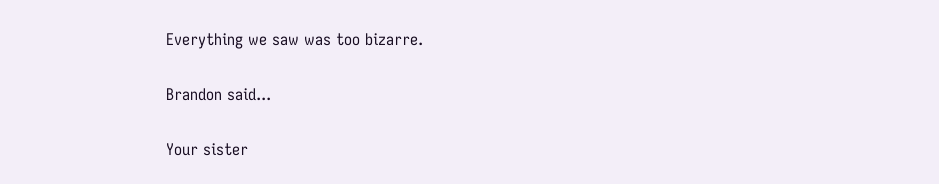Everything we saw was too bizarre.

Brandon said...

Your sister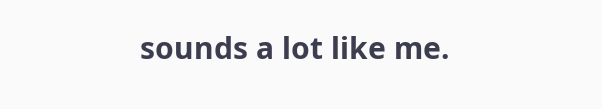sounds a lot like me.